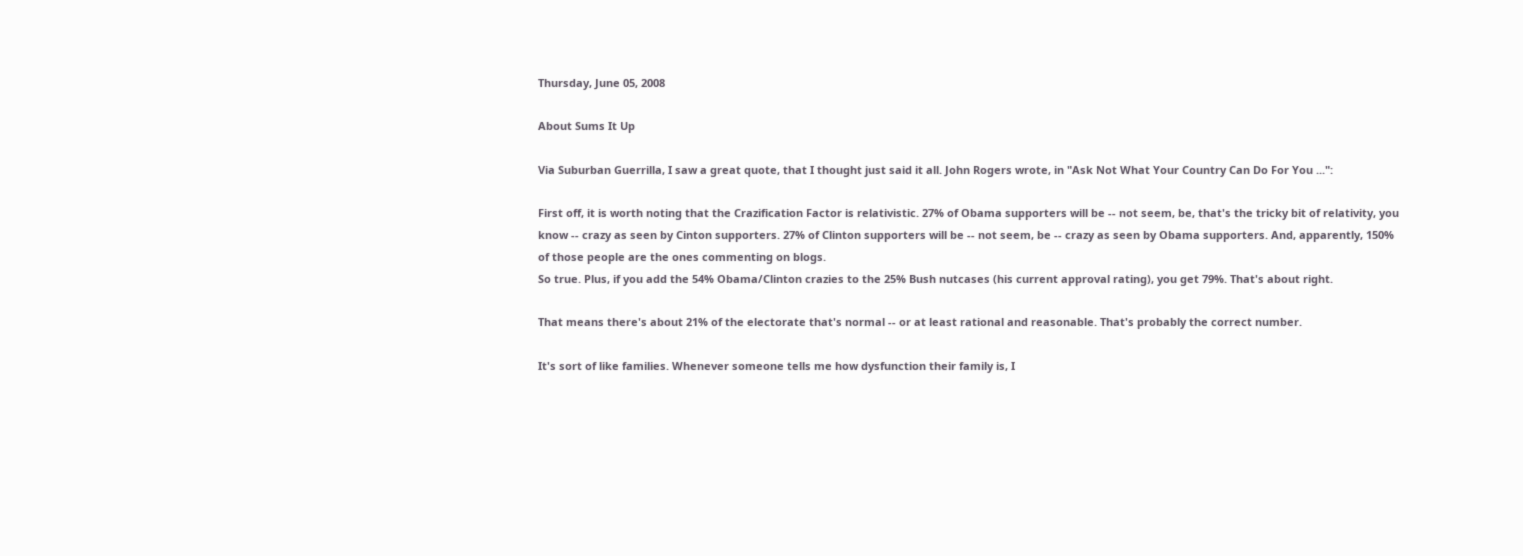Thursday, June 05, 2008

About Sums It Up

Via Suburban Guerrilla, I saw a great quote, that I thought just said it all. John Rogers wrote, in "Ask Not What Your Country Can Do For You ...":

First off, it is worth noting that the Crazification Factor is relativistic. 27% of Obama supporters will be -- not seem, be, that's the tricky bit of relativity, you know -- crazy as seen by Cinton supporters. 27% of Clinton supporters will be -- not seem, be -- crazy as seen by Obama supporters. And, apparently, 150% of those people are the ones commenting on blogs.
So true. Plus, if you add the 54% Obama/Clinton crazies to the 25% Bush nutcases (his current approval rating), you get 79%. That's about right.

That means there's about 21% of the electorate that's normal -- or at least rational and reasonable. That's probably the correct number.

It's sort of like families. Whenever someone tells me how dysfunction their family is, I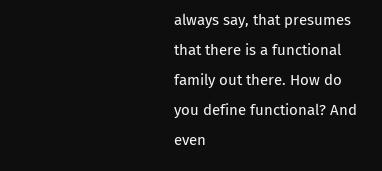always say, that presumes that there is a functional family out there. How do you define functional? And even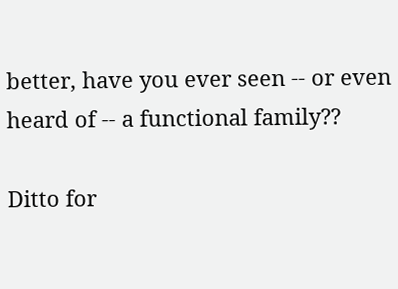better, have you ever seen -- or even heard of -- a functional family??

Ditto for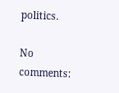politics.

No comments: